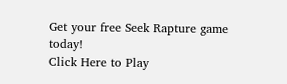Get your free Seek Rapture game today!
Click Here to Play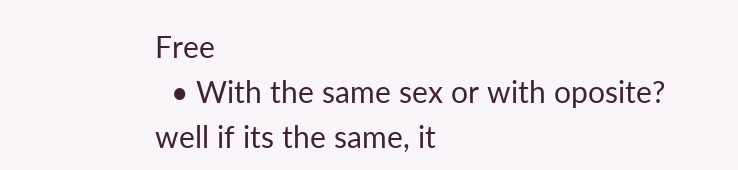Free
  • With the same sex or with oposite? well if its the same, it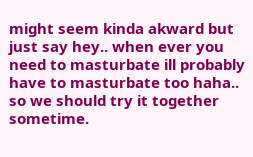might seem kinda akward but just say hey.. when ever you need to masturbate ill probably have to masturbate too haha.. so we should try it together sometime.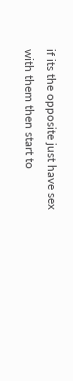if its the opposite just have sex with them then start to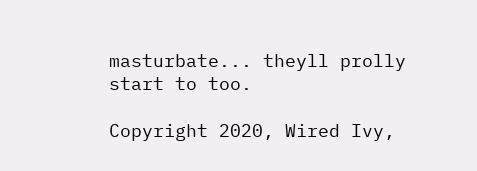masturbate... theyll prolly start to too.

Copyright 2020, Wired Ivy,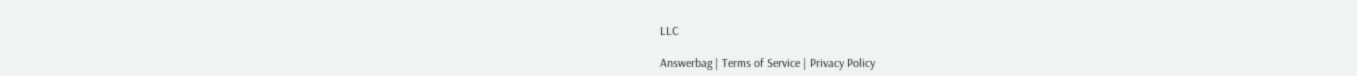LLC

Answerbag | Terms of Service | Privacy Policy